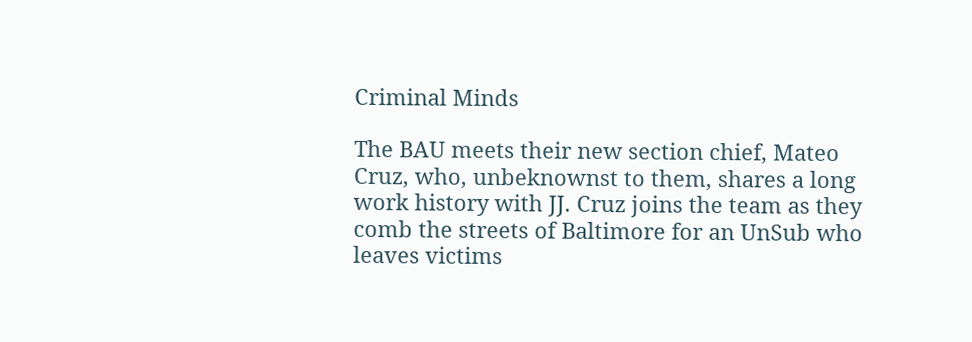Criminal Minds

The BAU meets their new section chief, Mateo Cruz, who, unbeknownst to them, shares a long work history with JJ. Cruz joins the team as they comb the streets of Baltimore for an UnSub who leaves victims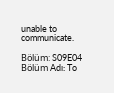unable to communicate.

Bölüm: S09E04
Bölüm Adı: To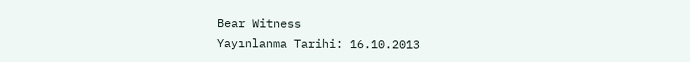Bear Witness
Yayınlanma Tarihi: 16.10.2013